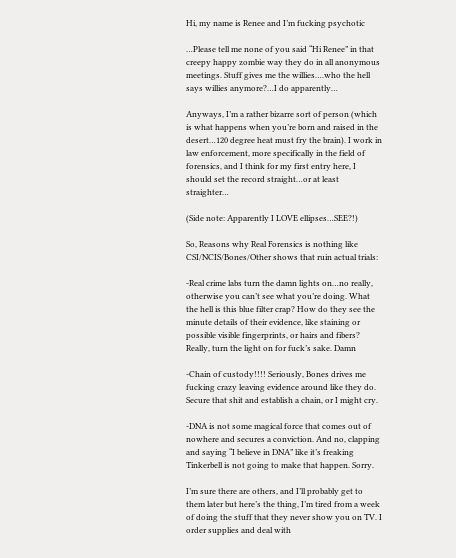Hi, my name is Renee and I’m fucking psychotic

…Please tell me none of you said “Hi Renee” in that creepy happy zombie way they do in all anonymous meetings. Stuff gives me the willies….who the hell says willies anymore?…I do apparently…

Anyways, I’m a rather bizarre sort of person (which is what happens when you’re born and raised in the desert…120 degree heat must fry the brain). I work in law enforcement, more specifically in the field of forensics, and I think for my first entry here, I should set the record straight…or at least straighter…

(Side note: Apparently I LOVE ellipses…SEE?!)

So, Reasons why Real Forensics is nothing like CSI/NCIS/Bones/Other shows that ruin actual trials:

-Real crime labs turn the damn lights on…no really, otherwise you can’t see what you’re doing. What the hell is this blue filter crap? How do they see the minute details of their evidence, like staining or possible visible fingerprints, or hairs and fibers? Really, turn the light on for fuck’s sake. Damn

-Chain of custody!!!! Seriously, Bones drives me fucking crazy leaving evidence around like they do. Secure that shit and establish a chain, or I might cry.

-DNA is not some magical force that comes out of nowhere and secures a conviction. And no, clapping and saying “I believe in DNA” like it’s freaking Tinkerbell is not going to make that happen. Sorry.

I’m sure there are others, and I’ll probably get to them later but here’s the thing, I’m tired from a week of doing the stuff that they never show you on TV. I order supplies and deal with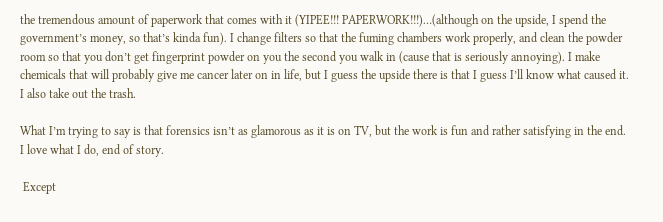the tremendous amount of paperwork that comes with it (YIPEE!!! PAPERWORK!!!)…(although on the upside, I spend the government’s money, so that’s kinda fun). I change filters so that the fuming chambers work properly, and clean the powder room so that you don’t get fingerprint powder on you the second you walk in (cause that is seriously annoying). I make chemicals that will probably give me cancer later on in life, but I guess the upside there is that I guess I’ll know what caused it. I also take out the trash.

What I’m trying to say is that forensics isn’t as glamorous as it is on TV, but the work is fun and rather satisfying in the end. I love what I do, end of story.

 Except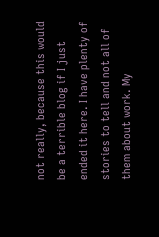not really, because this would be a terrible blog if I just ended it here. I have plenty of stories to tell and not all of them about work. My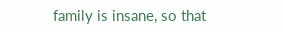family is insane, so that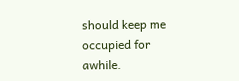should keep me occupied for awhile.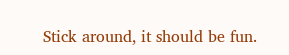Stick around, it should be fun.